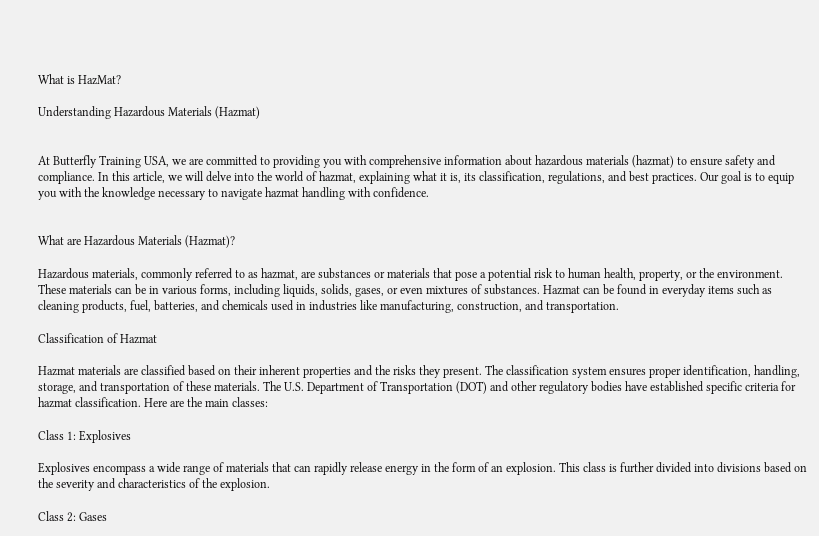What is HazMat?

Understanding Hazardous Materials (Hazmat)


At Butterfly Training USA, we are committed to providing you with comprehensive information about hazardous materials (hazmat) to ensure safety and compliance. In this article, we will delve into the world of hazmat, explaining what it is, its classification, regulations, and best practices. Our goal is to equip you with the knowledge necessary to navigate hazmat handling with confidence.


What are Hazardous Materials (Hazmat)?

Hazardous materials, commonly referred to as hazmat, are substances or materials that pose a potential risk to human health, property, or the environment. These materials can be in various forms, including liquids, solids, gases, or even mixtures of substances. Hazmat can be found in everyday items such as cleaning products, fuel, batteries, and chemicals used in industries like manufacturing, construction, and transportation.

Classification of Hazmat

Hazmat materials are classified based on their inherent properties and the risks they present. The classification system ensures proper identification, handling, storage, and transportation of these materials. The U.S. Department of Transportation (DOT) and other regulatory bodies have established specific criteria for hazmat classification. Here are the main classes:

Class 1: Explosives

Explosives encompass a wide range of materials that can rapidly release energy in the form of an explosion. This class is further divided into divisions based on the severity and characteristics of the explosion.

Class 2: Gases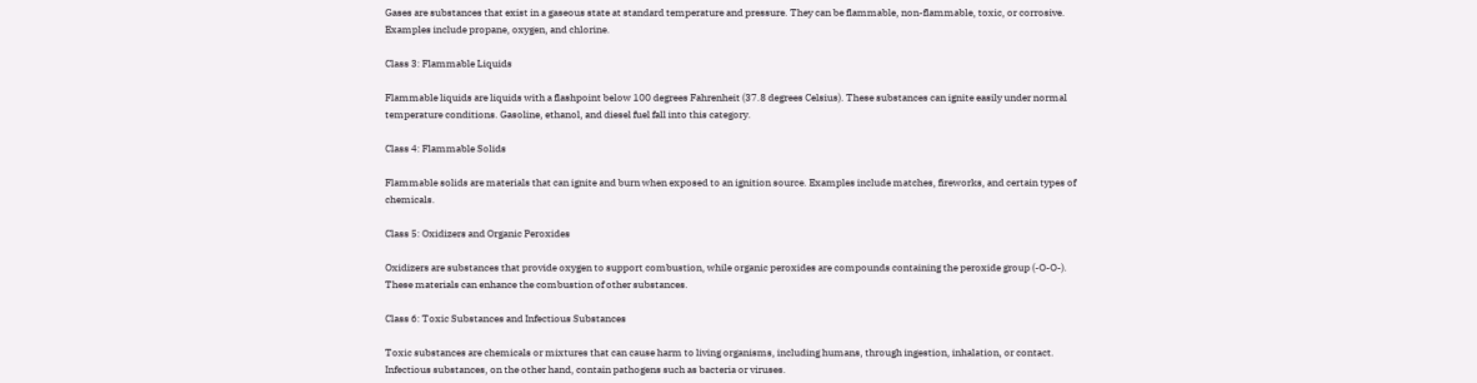Gases are substances that exist in a gaseous state at standard temperature and pressure. They can be flammable, non-flammable, toxic, or corrosive. Examples include propane, oxygen, and chlorine.

Class 3: Flammable Liquids

Flammable liquids are liquids with a flashpoint below 100 degrees Fahrenheit (37.8 degrees Celsius). These substances can ignite easily under normal temperature conditions. Gasoline, ethanol, and diesel fuel fall into this category.

Class 4: Flammable Solids

Flammable solids are materials that can ignite and burn when exposed to an ignition source. Examples include matches, fireworks, and certain types of chemicals.

Class 5: Oxidizers and Organic Peroxides

Oxidizers are substances that provide oxygen to support combustion, while organic peroxides are compounds containing the peroxide group (-O-O-). These materials can enhance the combustion of other substances.

Class 6: Toxic Substances and Infectious Substances

Toxic substances are chemicals or mixtures that can cause harm to living organisms, including humans, through ingestion, inhalation, or contact. Infectious substances, on the other hand, contain pathogens such as bacteria or viruses.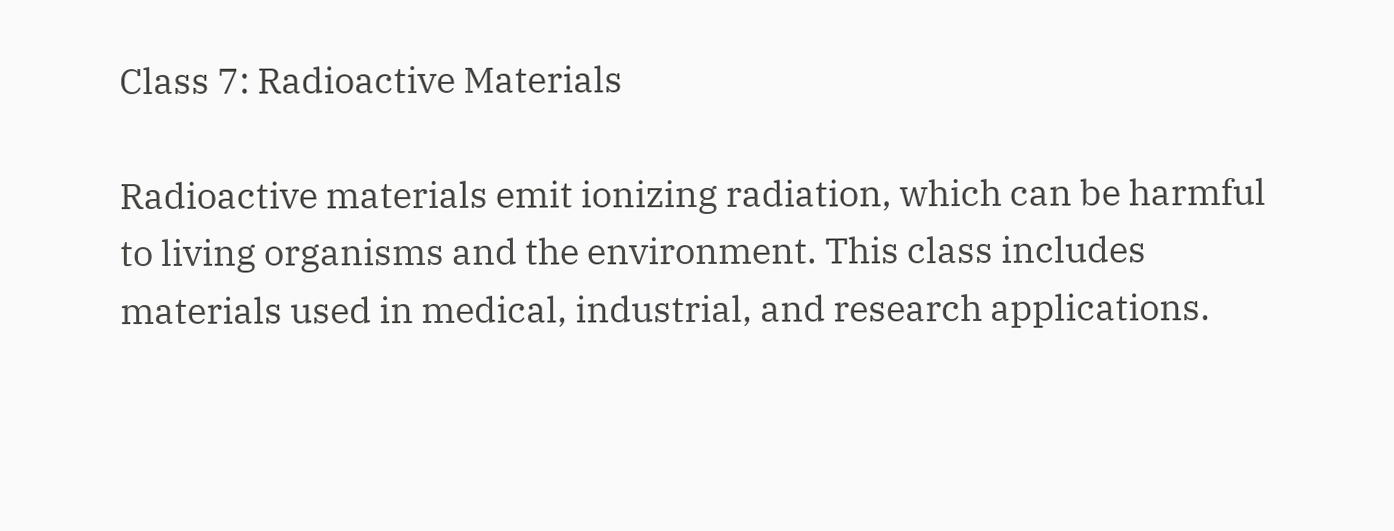Class 7: Radioactive Materials

Radioactive materials emit ionizing radiation, which can be harmful to living organisms and the environment. This class includes materials used in medical, industrial, and research applications.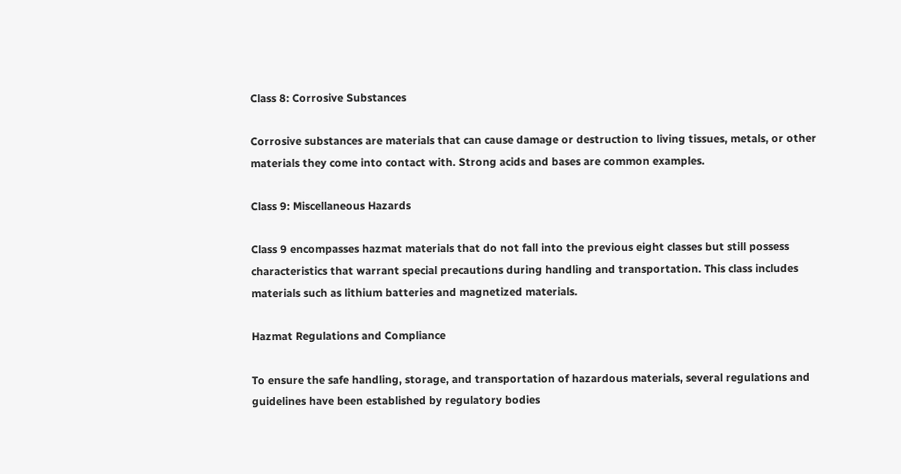Class 8: Corrosive Substances

Corrosive substances are materials that can cause damage or destruction to living tissues, metals, or other materials they come into contact with. Strong acids and bases are common examples.

Class 9: Miscellaneous Hazards

Class 9 encompasses hazmat materials that do not fall into the previous eight classes but still possess characteristics that warrant special precautions during handling and transportation. This class includes materials such as lithium batteries and magnetized materials.

Hazmat Regulations and Compliance

To ensure the safe handling, storage, and transportation of hazardous materials, several regulations and guidelines have been established by regulatory bodies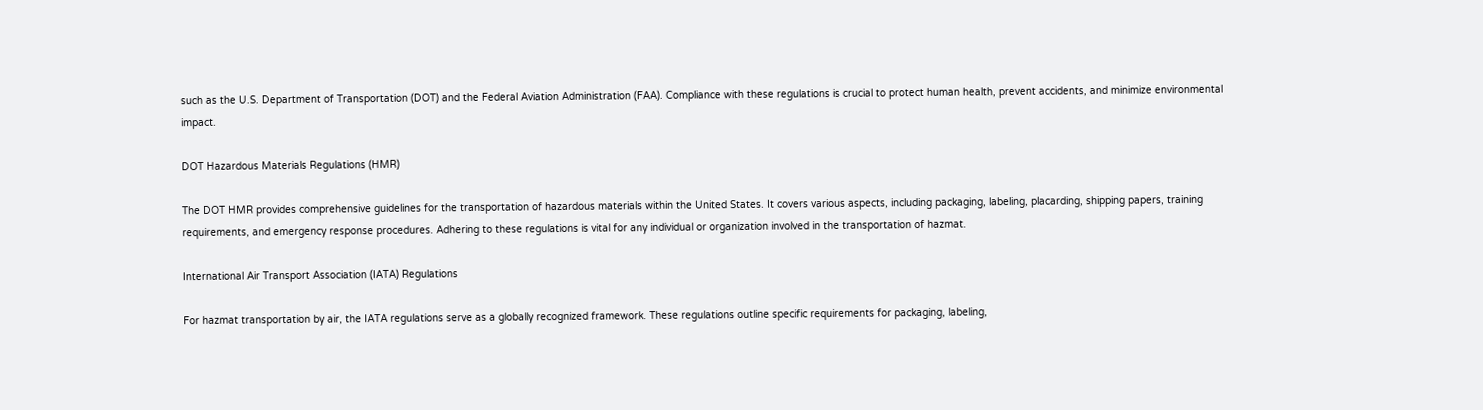such as the U.S. Department of Transportation (DOT) and the Federal Aviation Administration (FAA). Compliance with these regulations is crucial to protect human health, prevent accidents, and minimize environmental impact.

DOT Hazardous Materials Regulations (HMR)

The DOT HMR provides comprehensive guidelines for the transportation of hazardous materials within the United States. It covers various aspects, including packaging, labeling, placarding, shipping papers, training requirements, and emergency response procedures. Adhering to these regulations is vital for any individual or organization involved in the transportation of hazmat.

International Air Transport Association (IATA) Regulations

For hazmat transportation by air, the IATA regulations serve as a globally recognized framework. These regulations outline specific requirements for packaging, labeling,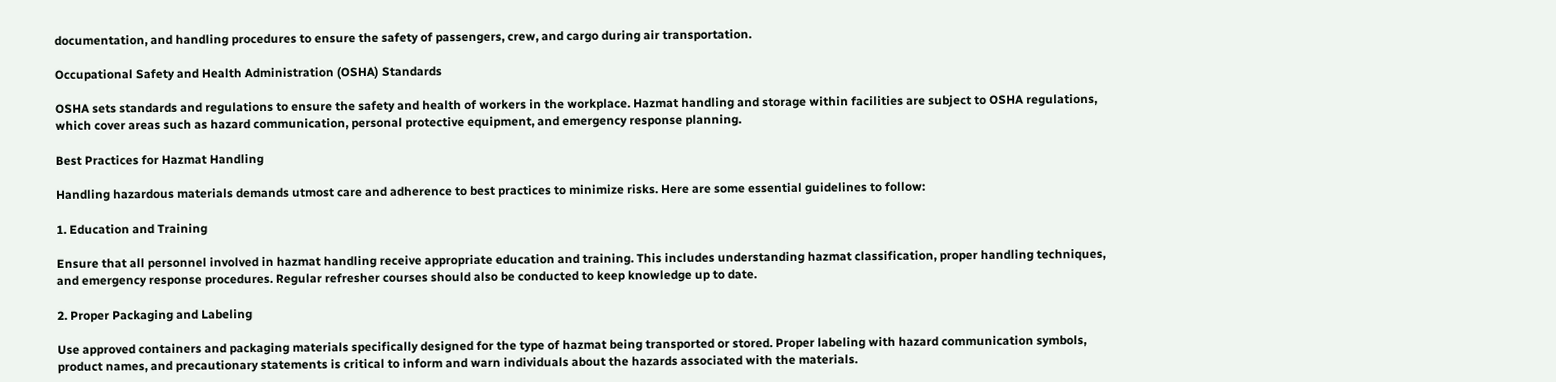documentation, and handling procedures to ensure the safety of passengers, crew, and cargo during air transportation.

Occupational Safety and Health Administration (OSHA) Standards

OSHA sets standards and regulations to ensure the safety and health of workers in the workplace. Hazmat handling and storage within facilities are subject to OSHA regulations, which cover areas such as hazard communication, personal protective equipment, and emergency response planning.

Best Practices for Hazmat Handling

Handling hazardous materials demands utmost care and adherence to best practices to minimize risks. Here are some essential guidelines to follow:

1. Education and Training

Ensure that all personnel involved in hazmat handling receive appropriate education and training. This includes understanding hazmat classification, proper handling techniques, and emergency response procedures. Regular refresher courses should also be conducted to keep knowledge up to date.

2. Proper Packaging and Labeling

Use approved containers and packaging materials specifically designed for the type of hazmat being transported or stored. Proper labeling with hazard communication symbols, product names, and precautionary statements is critical to inform and warn individuals about the hazards associated with the materials.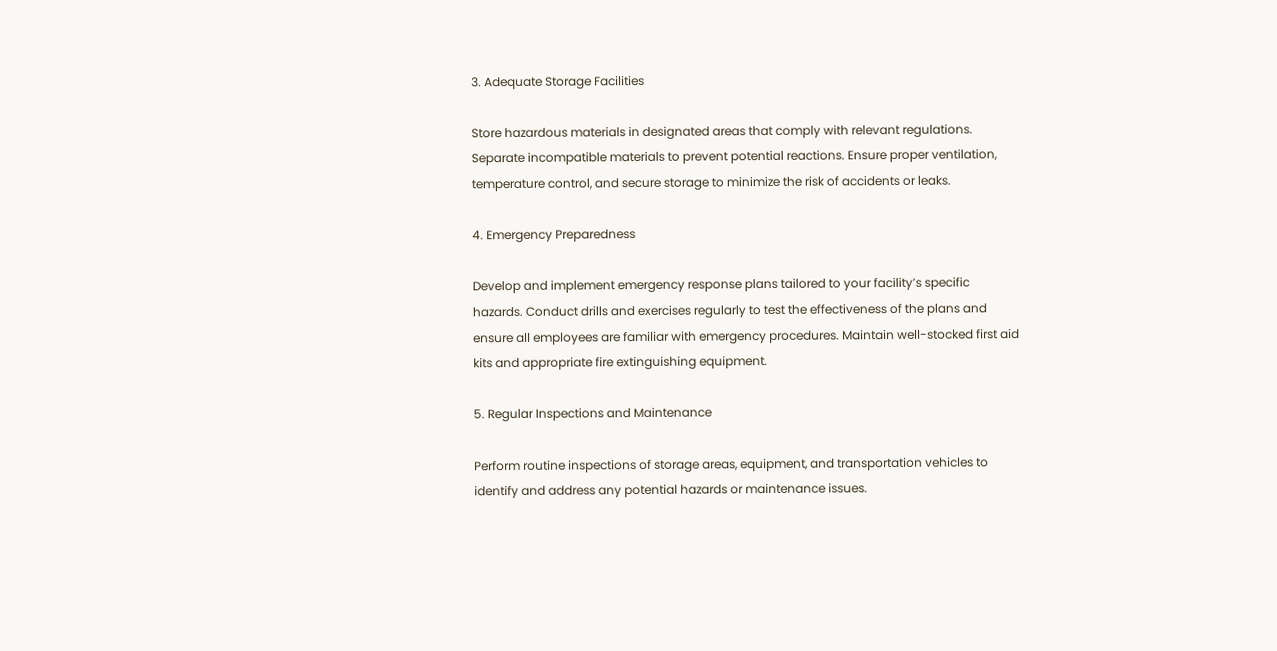3. Adequate Storage Facilities

Store hazardous materials in designated areas that comply with relevant regulations. Separate incompatible materials to prevent potential reactions. Ensure proper ventilation, temperature control, and secure storage to minimize the risk of accidents or leaks.

4. Emergency Preparedness

Develop and implement emergency response plans tailored to your facility’s specific hazards. Conduct drills and exercises regularly to test the effectiveness of the plans and ensure all employees are familiar with emergency procedures. Maintain well-stocked first aid kits and appropriate fire extinguishing equipment.

5. Regular Inspections and Maintenance

Perform routine inspections of storage areas, equipment, and transportation vehicles to identify and address any potential hazards or maintenance issues.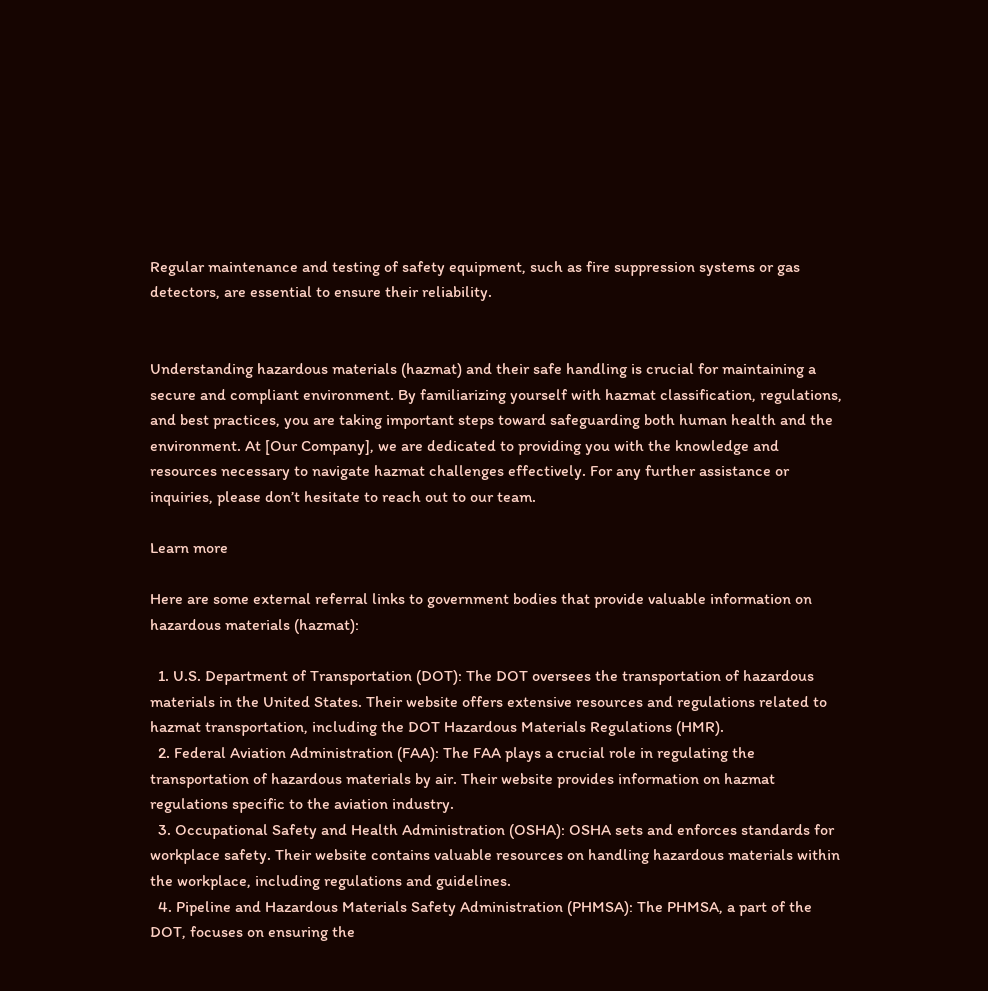Regular maintenance and testing of safety equipment, such as fire suppression systems or gas detectors, are essential to ensure their reliability.


Understanding hazardous materials (hazmat) and their safe handling is crucial for maintaining a secure and compliant environment. By familiarizing yourself with hazmat classification, regulations, and best practices, you are taking important steps toward safeguarding both human health and the environment. At [Our Company], we are dedicated to providing you with the knowledge and resources necessary to navigate hazmat challenges effectively. For any further assistance or inquiries, please don’t hesitate to reach out to our team.

Learn more

Here are some external referral links to government bodies that provide valuable information on hazardous materials (hazmat):

  1. U.S. Department of Transportation (DOT): The DOT oversees the transportation of hazardous materials in the United States. Their website offers extensive resources and regulations related to hazmat transportation, including the DOT Hazardous Materials Regulations (HMR).
  2. Federal Aviation Administration (FAA): The FAA plays a crucial role in regulating the transportation of hazardous materials by air. Their website provides information on hazmat regulations specific to the aviation industry.
  3. Occupational Safety and Health Administration (OSHA): OSHA sets and enforces standards for workplace safety. Their website contains valuable resources on handling hazardous materials within the workplace, including regulations and guidelines.
  4. Pipeline and Hazardous Materials Safety Administration (PHMSA): The PHMSA, a part of the DOT, focuses on ensuring the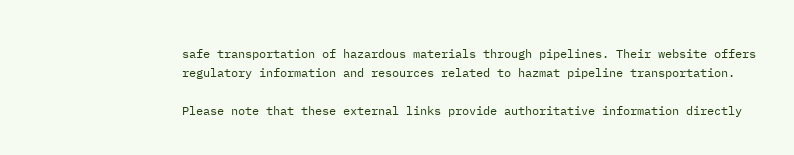safe transportation of hazardous materials through pipelines. Their website offers regulatory information and resources related to hazmat pipeline transportation.

Please note that these external links provide authoritative information directly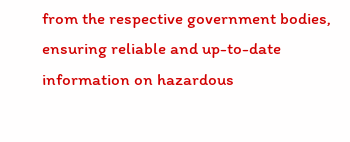from the respective government bodies, ensuring reliable and up-to-date information on hazardous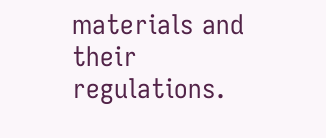materials and their regulations.